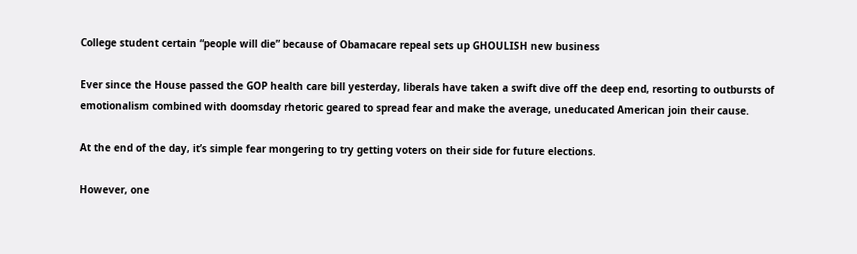College student certain “people will die” because of Obamacare repeal sets up GHOULISH new business

Ever since the House passed the GOP health care bill yesterday, liberals have taken a swift dive off the deep end, resorting to outbursts of emotionalism combined with doomsday rhetoric geared to spread fear and make the average, uneducated American join their cause.

At the end of the day, it’s simple fear mongering to try getting voters on their side for future elections.

However, one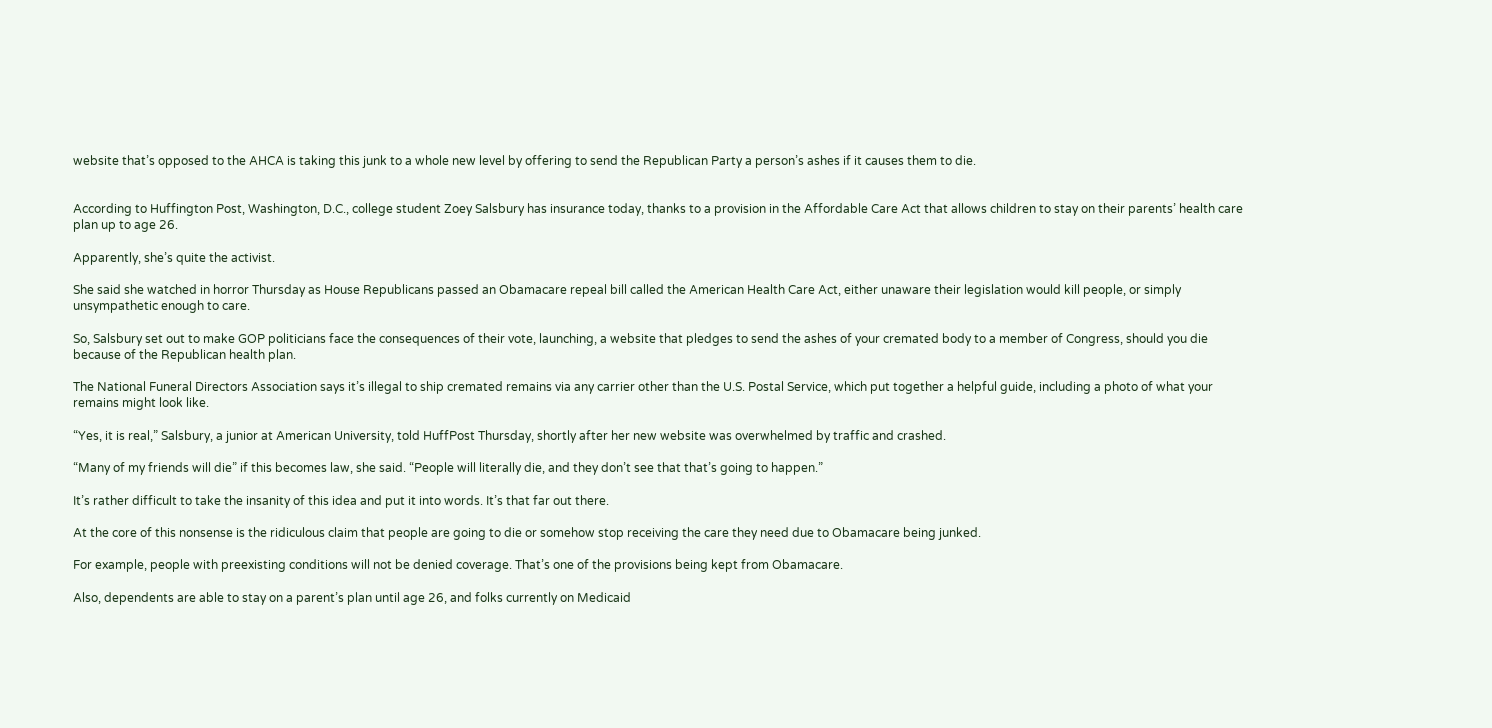website that’s opposed to the AHCA is taking this junk to a whole new level by offering to send the Republican Party a person’s ashes if it causes them to die.


According to Huffington Post, Washington, D.C., college student Zoey Salsbury has insurance today, thanks to a provision in the Affordable Care Act that allows children to stay on their parents’ health care plan up to age 26.

Apparently, she’s quite the activist.

She said she watched in horror Thursday as House Republicans passed an Obamacare repeal bill called the American Health Care Act, either unaware their legislation would kill people, or simply unsympathetic enough to care.

So, Salsbury set out to make GOP politicians face the consequences of their vote, launching, a website that pledges to send the ashes of your cremated body to a member of Congress, should you die because of the Republican health plan.

The National Funeral Directors Association says it’s illegal to ship cremated remains via any carrier other than the U.S. Postal Service, which put together a helpful guide, including a photo of what your remains might look like.

“Yes, it is real,” Salsbury, a junior at American University, told HuffPost Thursday, shortly after her new website was overwhelmed by traffic and crashed.

“Many of my friends will die” if this becomes law, she said. “People will literally die, and they don’t see that that’s going to happen.”

It’s rather difficult to take the insanity of this idea and put it into words. It’s that far out there.

At the core of this nonsense is the ridiculous claim that people are going to die or somehow stop receiving the care they need due to Obamacare being junked.

For example, people with preexisting conditions will not be denied coverage. That’s one of the provisions being kept from Obamacare.

Also, dependents are able to stay on a parent’s plan until age 26, and folks currently on Medicaid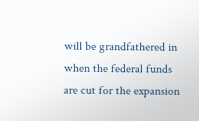will be grandfathered in when the federal funds are cut for the expansion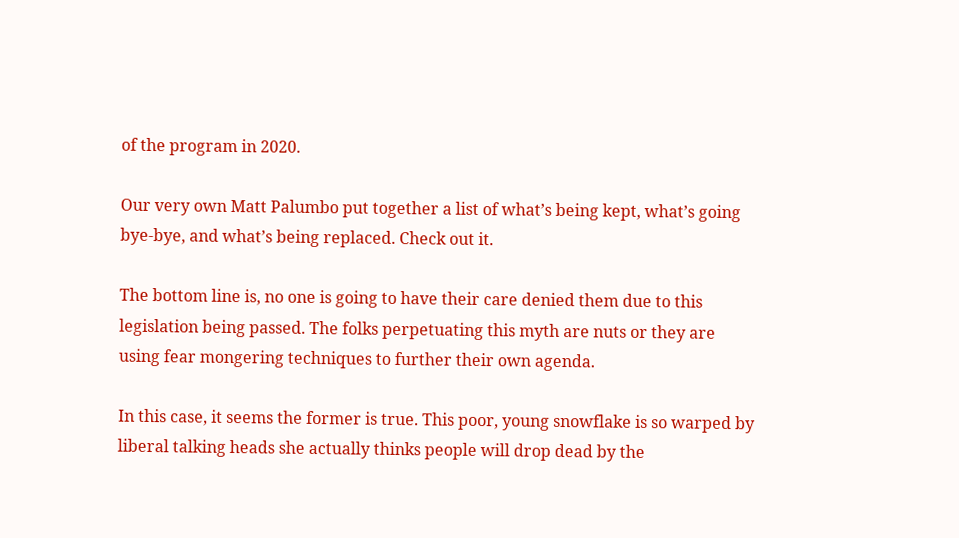of the program in 2020.

Our very own Matt Palumbo put together a list of what’s being kept, what’s going bye-bye, and what’s being replaced. Check out it.

The bottom line is, no one is going to have their care denied them due to this legislation being passed. The folks perpetuating this myth are nuts or they are using fear mongering techniques to further their own agenda.

In this case, it seems the former is true. This poor, young snowflake is so warped by liberal talking heads she actually thinks people will drop dead by the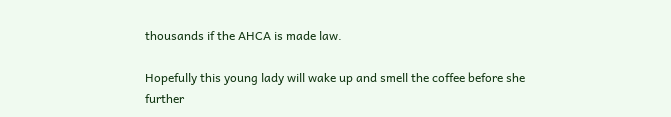thousands if the AHCA is made law.

Hopefully this young lady will wake up and smell the coffee before she further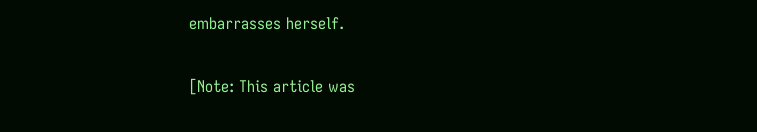embarrasses herself.

[Note: This article was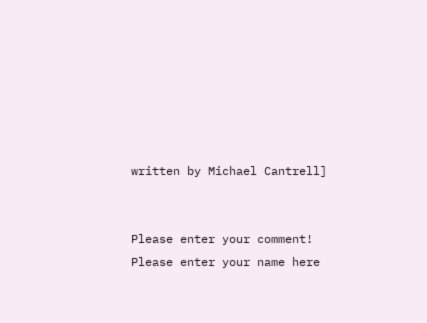written by Michael Cantrell]


Please enter your comment!
Please enter your name here